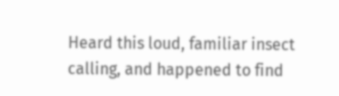Heard this loud, familiar insect calling, and happened to find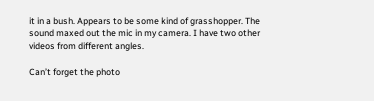it in a bush. Appears to be some kind of grasshopper. The sound maxed out the mic in my camera. I have two other videos from different angles.

Can’t forget the photo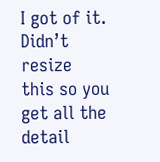I got of it.  Didn’t resize this so you get all the detail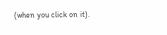(when you click on it).